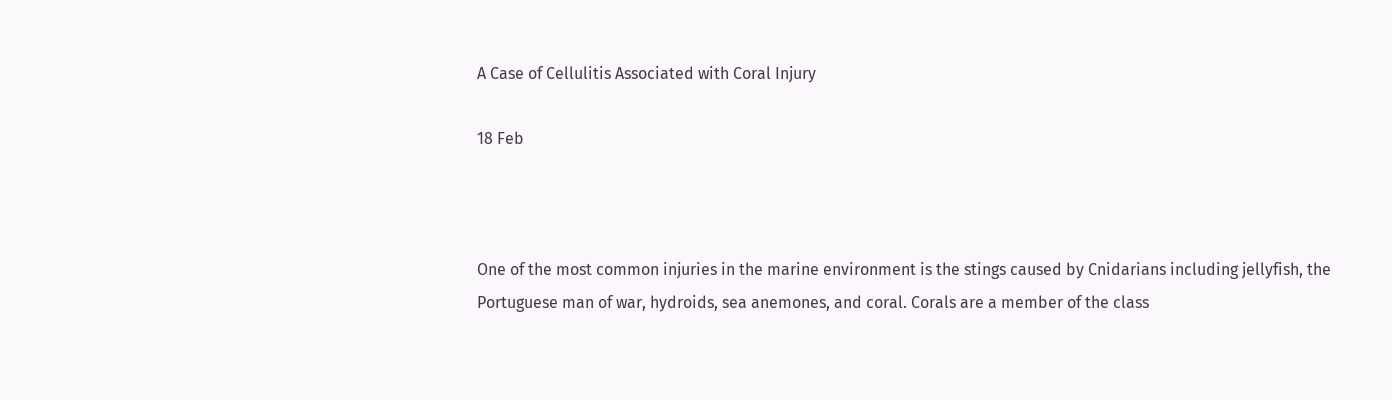A Case of Cellulitis Associated with Coral Injury

18 Feb



One of the most common injuries in the marine environment is the stings caused by Cnidarians including jellyfish, the Portuguese man of war, hydroids, sea anemones, and coral. Corals are a member of the class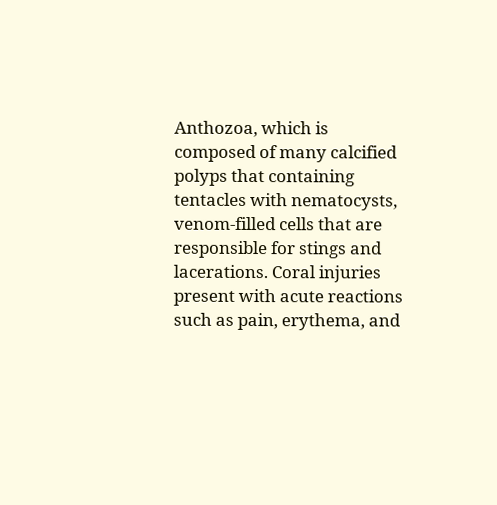Anthozoa, which is composed of many calcified polyps that containing tentacles with nematocysts, venom-filled cells that are responsible for stings and lacerations. Coral injuries present with acute reactions such as pain, erythema, and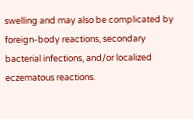swelling and may also be complicated by foreign-body reactions, secondary bacterial infections, and/or localized eczematous reactions.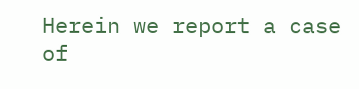Herein we report a case of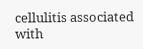cellulitis associated with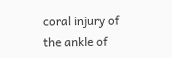coral injury of the ankle of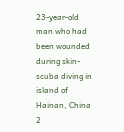23-year-old man who had been wounded during skin-scuba diving in island of Hainan, China 2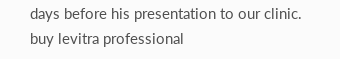days before his presentation to our clinic.
buy levitra professional